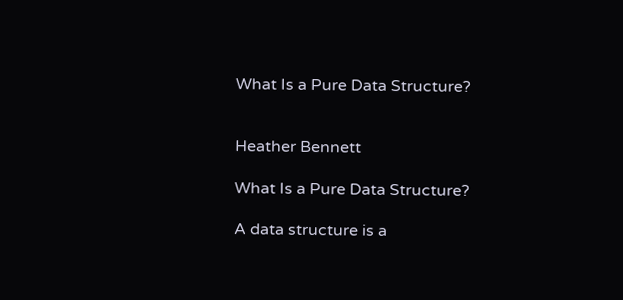What Is a Pure Data Structure?


Heather Bennett

What Is a Pure Data Structure?

A data structure is a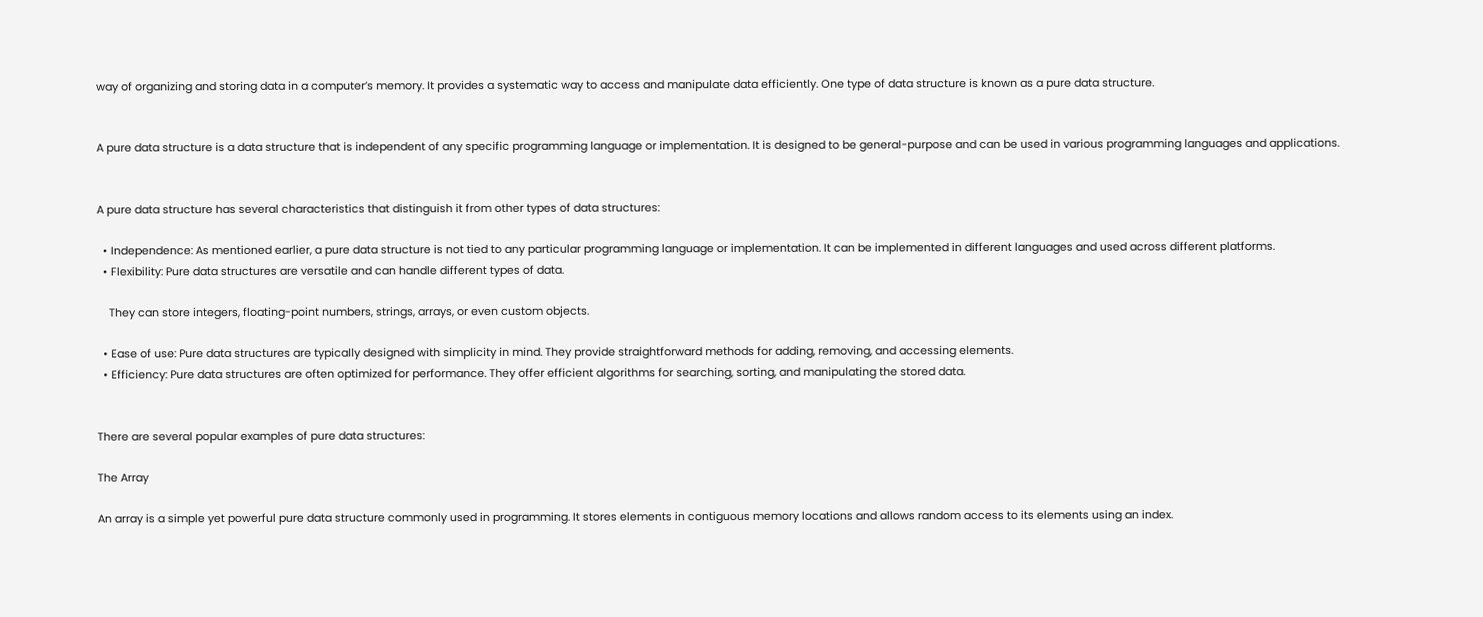way of organizing and storing data in a computer’s memory. It provides a systematic way to access and manipulate data efficiently. One type of data structure is known as a pure data structure.


A pure data structure is a data structure that is independent of any specific programming language or implementation. It is designed to be general-purpose and can be used in various programming languages and applications.


A pure data structure has several characteristics that distinguish it from other types of data structures:

  • Independence: As mentioned earlier, a pure data structure is not tied to any particular programming language or implementation. It can be implemented in different languages and used across different platforms.
  • Flexibility: Pure data structures are versatile and can handle different types of data.

    They can store integers, floating-point numbers, strings, arrays, or even custom objects.

  • Ease of use: Pure data structures are typically designed with simplicity in mind. They provide straightforward methods for adding, removing, and accessing elements.
  • Efficiency: Pure data structures are often optimized for performance. They offer efficient algorithms for searching, sorting, and manipulating the stored data.


There are several popular examples of pure data structures:

The Array

An array is a simple yet powerful pure data structure commonly used in programming. It stores elements in contiguous memory locations and allows random access to its elements using an index.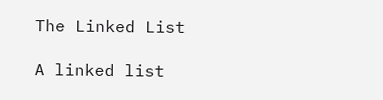The Linked List

A linked list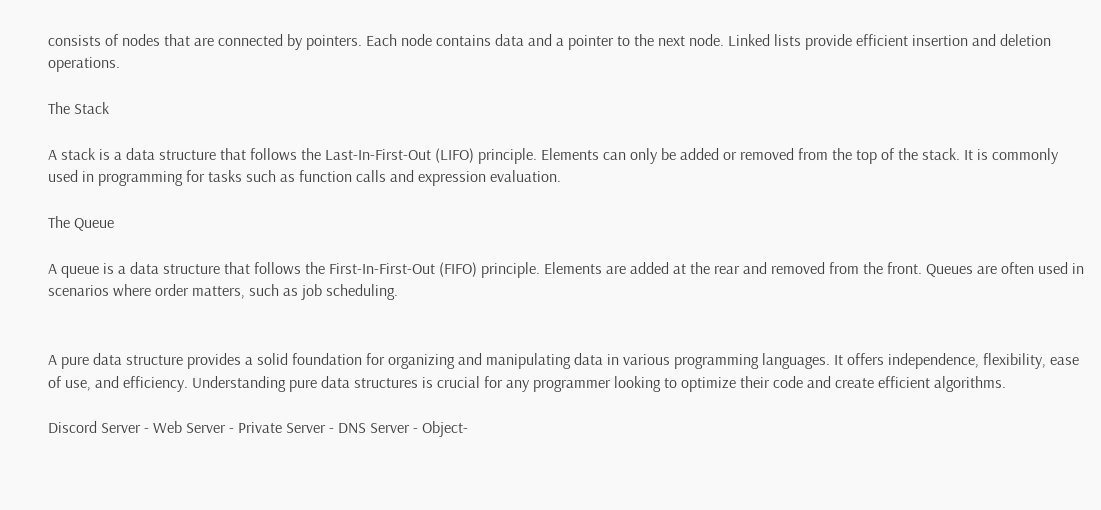consists of nodes that are connected by pointers. Each node contains data and a pointer to the next node. Linked lists provide efficient insertion and deletion operations.

The Stack

A stack is a data structure that follows the Last-In-First-Out (LIFO) principle. Elements can only be added or removed from the top of the stack. It is commonly used in programming for tasks such as function calls and expression evaluation.

The Queue

A queue is a data structure that follows the First-In-First-Out (FIFO) principle. Elements are added at the rear and removed from the front. Queues are often used in scenarios where order matters, such as job scheduling.


A pure data structure provides a solid foundation for organizing and manipulating data in various programming languages. It offers independence, flexibility, ease of use, and efficiency. Understanding pure data structures is crucial for any programmer looking to optimize their code and create efficient algorithms.

Discord Server - Web Server - Private Server - DNS Server - Object-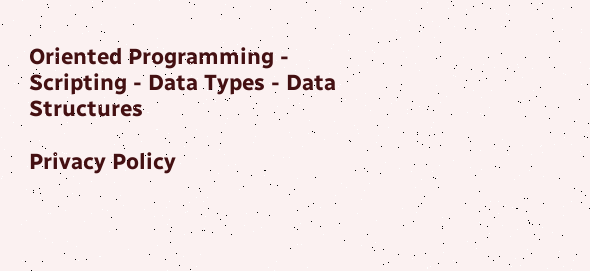Oriented Programming - Scripting - Data Types - Data Structures

Privacy Policy